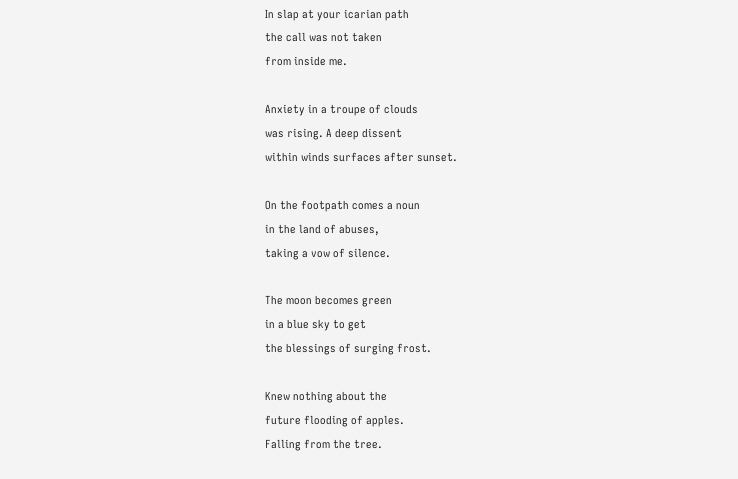In slap at your icarian path
the call was not taken
from inside me.

Anxiety in a troupe of clouds
was rising. A deep dissent
within winds surfaces after sunset.

On the footpath comes a noun
in the land of abuses,
taking a vow of silence.

The moon becomes green
in a blue sky to get
the blessings of surging frost.

Knew nothing about the
future flooding of apples.
Falling from the tree.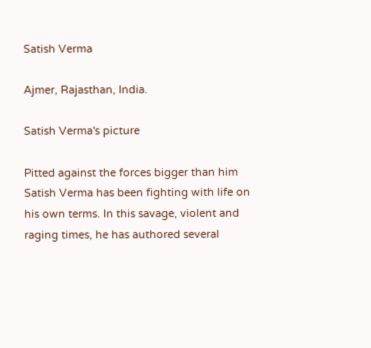Satish Verma

Ajmer, Rajasthan, India.

Satish Verma's picture

Pitted against the forces bigger than him Satish Verma has been fighting with life on his own terms. In this savage, violent and raging times, he has authored several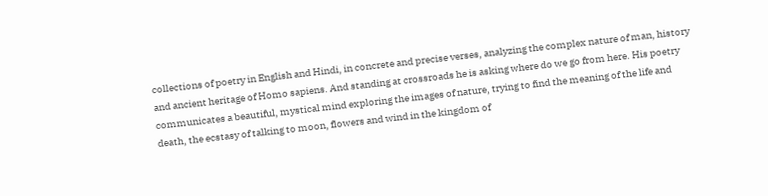collections of poetry in English and Hindi, in concrete and precise verses, analyzing the complex nature of man, history and ancient heritage of Homo sapiens. And standing at crossroads he is asking where do we go from here. His poetry communicates a beautiful, mystical mind exploring the images of nature, trying to find the meaning of the life and death, the ecstasy of talking to moon, flowers and wind in the kingdom of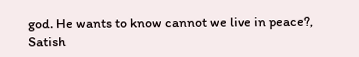god. He wants to know cannot we live in peace?, Satish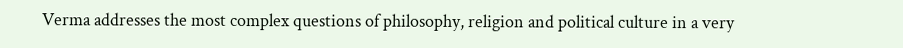Verma addresses the most complex questions of philosophy, religion and political culture in a very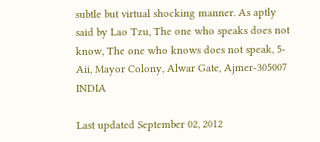subtle but virtual shocking manner. As aptly said by Lao Tzu, The one who speaks does not know, The one who knows does not speak, 5-Aii, Mayor Colony, Alwar Gate, Ajmer-305007 INDIA

Last updated September 02, 2012